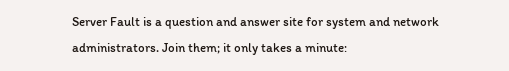Server Fault is a question and answer site for system and network administrators. Join them; it only takes a minute: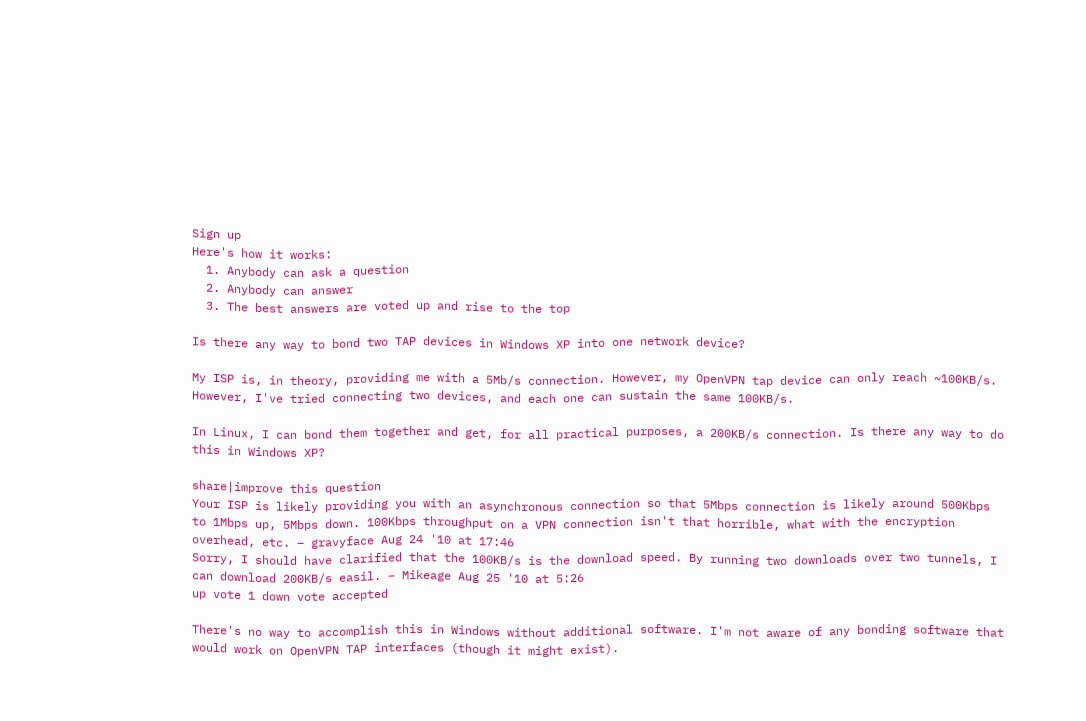Sign up
Here's how it works:
  1. Anybody can ask a question
  2. Anybody can answer
  3. The best answers are voted up and rise to the top

Is there any way to bond two TAP devices in Windows XP into one network device?

My ISP is, in theory, providing me with a 5Mb/s connection. However, my OpenVPN tap device can only reach ~100KB/s. However, I've tried connecting two devices, and each one can sustain the same 100KB/s.

In Linux, I can bond them together and get, for all practical purposes, a 200KB/s connection. Is there any way to do this in Windows XP?

share|improve this question
Your ISP is likely providing you with an asynchronous connection so that 5Mbps connection is likely around 500Kbps to 1Mbps up, 5Mbps down. 100Kbps throughput on a VPN connection isn't that horrible, what with the encryption overhead, etc. – gravyface Aug 24 '10 at 17:46
Sorry, I should have clarified that the 100KB/s is the download speed. By running two downloads over two tunnels, I can download 200KB/s easil. – Mikeage Aug 25 '10 at 5:26
up vote 1 down vote accepted

There's no way to accomplish this in Windows without additional software. I'm not aware of any bonding software that would work on OpenVPN TAP interfaces (though it might exist).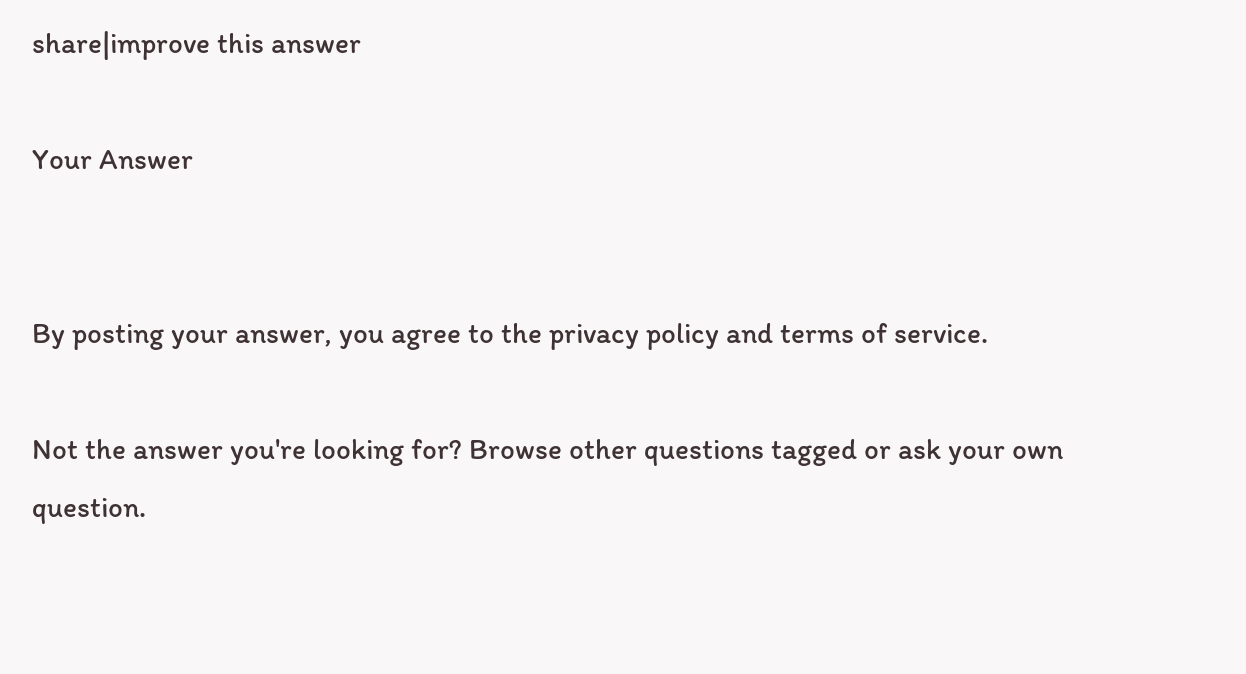share|improve this answer

Your Answer


By posting your answer, you agree to the privacy policy and terms of service.

Not the answer you're looking for? Browse other questions tagged or ask your own question.